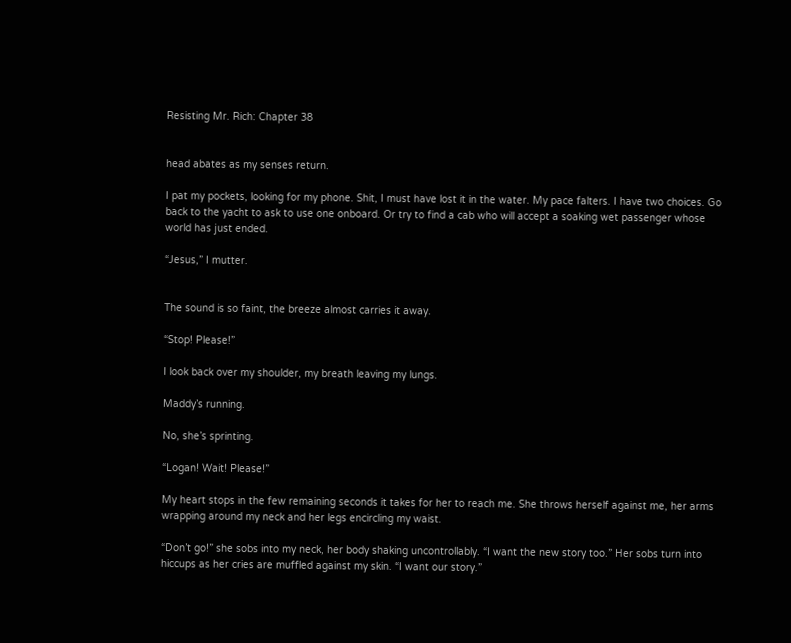Resisting Mr. Rich: Chapter 38


head abates as my senses return.

I pat my pockets, looking for my phone. Shit, I must have lost it in the water. My pace falters. I have two choices. Go back to the yacht to ask to use one onboard. Or try to find a cab who will accept a soaking wet passenger whose world has just ended.

“Jesus,” I mutter.


The sound is so faint, the breeze almost carries it away.

“Stop! Please!”

I look back over my shoulder, my breath leaving my lungs.

Maddy’s running.

No, she’s sprinting.

“Logan! Wait! Please!”

My heart stops in the few remaining seconds it takes for her to reach me. She throws herself against me, her arms wrapping around my neck and her legs encircling my waist.

“Don’t go!” she sobs into my neck, her body shaking uncontrollably. “I want the new story too.” Her sobs turn into hiccups as her cries are muffled against my skin. “I want our story.”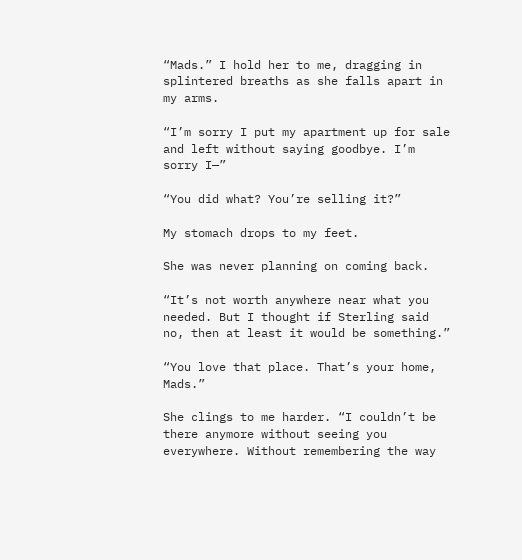“Mads.” I hold her to me, dragging in splintered breaths as she falls apart in my arms.

“I’m sorry I put my apartment up for sale and left without saying goodbye. I’m sorry I—”

“You did what? You’re selling it?”

My stomach drops to my feet.

She was never planning on coming back.

“It’s not worth anywhere near what you needed. But I thought if Sterling said no, then at least it would be something.”

“You love that place. That’s your home, Mads.”

She clings to me harder. “I couldn’t be there anymore without seeing you everywhere. Without remembering the way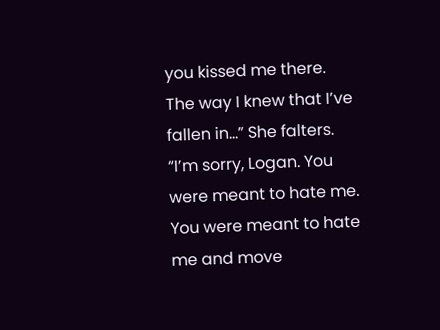you kissed me there. The way I knew that I’ve fallen in…” She falters. “I’m sorry, Logan. You were meant to hate me. You were meant to hate me and move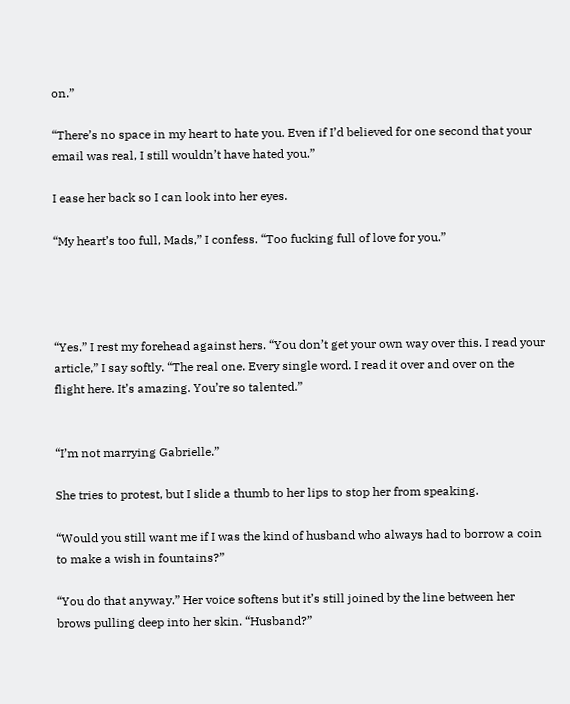on.”

“There’s no space in my heart to hate you. Even if I’d believed for one second that your email was real, I still wouldn’t have hated you.”

I ease her back so I can look into her eyes.

“My heart’s too full, Mads,” I confess. “Too fucking full of love for you.”




“Yes.” I rest my forehead against hers. “You don’t get your own way over this. I read your article,” I say softly. “The real one. Every single word. I read it over and over on the flight here. It’s amazing. You’re so talented.”


“I’m not marrying Gabrielle.”

She tries to protest, but I slide a thumb to her lips to stop her from speaking.

“Would you still want me if I was the kind of husband who always had to borrow a coin to make a wish in fountains?”

“You do that anyway.” Her voice softens but it’s still joined by the line between her brows pulling deep into her skin. “Husband?”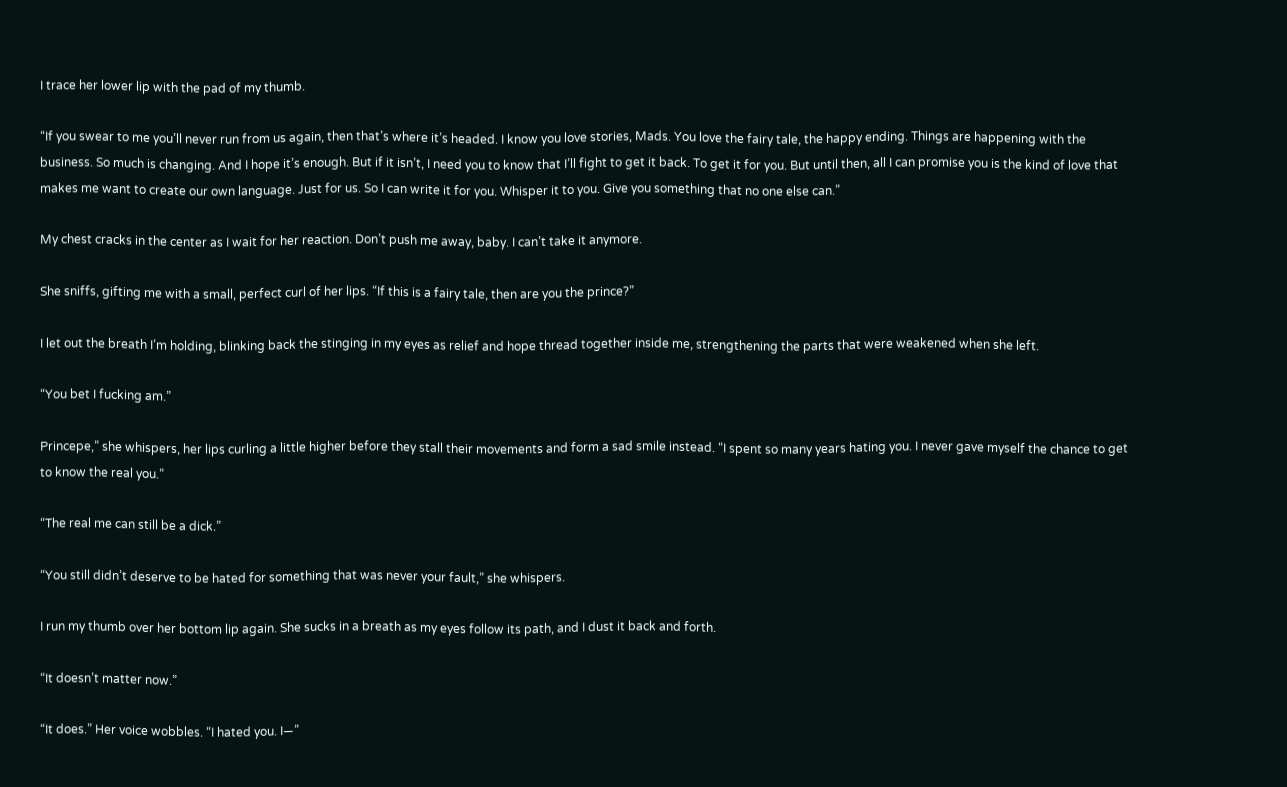I trace her lower lip with the pad of my thumb.

“If you swear to me you’ll never run from us again, then that’s where it’s headed. I know you love stories, Mads. You love the fairy tale, the happy ending. Things are happening with the business. So much is changing. And I hope it’s enough. But if it isn’t, I need you to know that I’ll fight to get it back. To get it for you. But until then, all I can promise you is the kind of love that makes me want to create our own language. Just for us. So I can write it for you. Whisper it to you. Give you something that no one else can.”

My chest cracks in the center as I wait for her reaction. Don’t push me away, baby. I can’t take it anymore.

She sniffs, gifting me with a small, perfect curl of her lips. “If this is a fairy tale, then are you the prince?”

I let out the breath I’m holding, blinking back the stinging in my eyes as relief and hope thread together inside me, strengthening the parts that were weakened when she left.

“You bet I fucking am.”

Princepe,” she whispers, her lips curling a little higher before they stall their movements and form a sad smile instead. “I spent so many years hating you. I never gave myself the chance to get to know the real you.”

“The real me can still be a dick.”

“You still didn’t deserve to be hated for something that was never your fault,” she whispers.

I run my thumb over her bottom lip again. She sucks in a breath as my eyes follow its path, and I dust it back and forth.

“It doesn’t matter now.”

“It does.” Her voice wobbles. “I hated you. I—”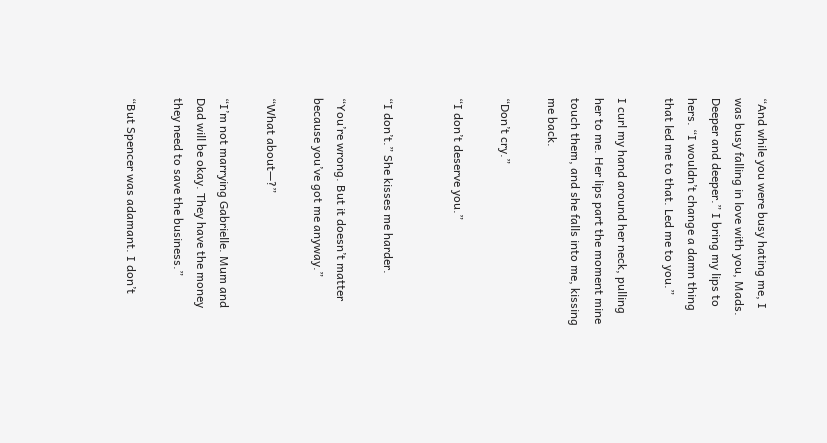“And while you were busy hating me, I was busy falling in love with you, Mads. Deeper and deeper.” I bring my lips to hers. “I wouldn’t change a damn thing that led me to that. Led me to you.”

I curl my hand around her neck, pulling her to me. Her lips part the moment mine touch them, and she falls into me, kissing me back.

“Don’t cry.”

“I don’t deserve you.”


“I don’t.” She kisses me harder.

“You’re wrong. But it doesn’t matter because you’ve got me anyway.”

“What about—?”

“I’m not marrying Gabrielle. Mum and Dad will be okay. They have the money they need to save the business.”

“But Spencer was adamant. I don’t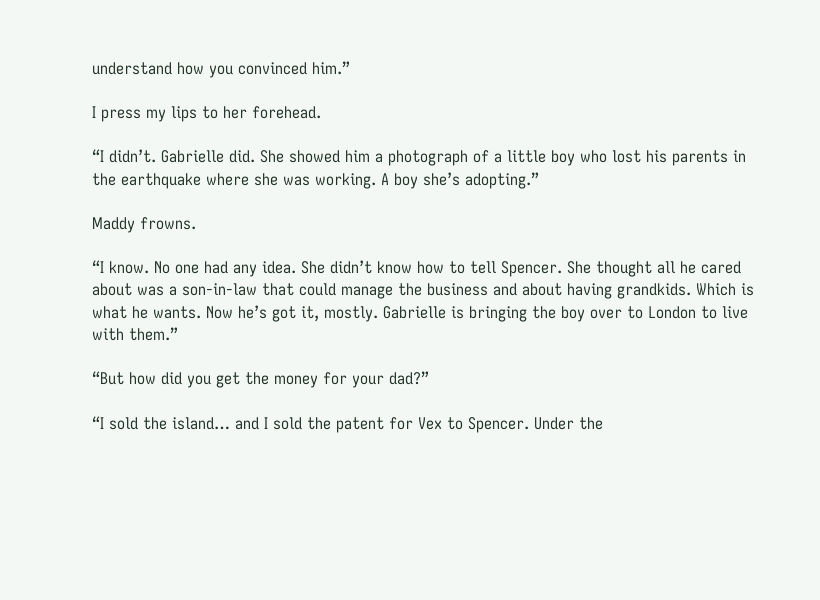understand how you convinced him.”

I press my lips to her forehead.

“I didn’t. Gabrielle did. She showed him a photograph of a little boy who lost his parents in the earthquake where she was working. A boy she’s adopting.”

Maddy frowns.

“I know. No one had any idea. She didn’t know how to tell Spencer. She thought all he cared about was a son-in-law that could manage the business and about having grandkids. Which is what he wants. Now he’s got it, mostly. Gabrielle is bringing the boy over to London to live with them.”

“But how did you get the money for your dad?”

“I sold the island… and I sold the patent for Vex to Spencer. Under the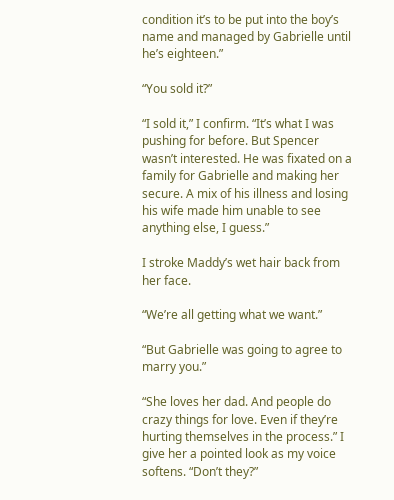condition it’s to be put into the boy’s name and managed by Gabrielle until he’s eighteen.”

“You sold it?”

“I sold it,” I confirm. “It’s what I was pushing for before. But Spencer wasn’t interested. He was fixated on a family for Gabrielle and making her secure. A mix of his illness and losing his wife made him unable to see anything else, I guess.”

I stroke Maddy’s wet hair back from her face.

“We’re all getting what we want.”

“But Gabrielle was going to agree to marry you.”

“She loves her dad. And people do crazy things for love. Even if they’re hurting themselves in the process.” I give her a pointed look as my voice softens. “Don’t they?”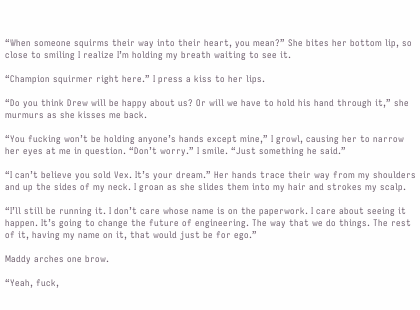“When someone squirms their way into their heart, you mean?” She bites her bottom lip, so close to smiling I realize I’m holding my breath waiting to see it.

“Champion squirmer right here.” I press a kiss to her lips.

“Do you think Drew will be happy about us? Or will we have to hold his hand through it,” she murmurs as she kisses me back.

“You fucking won’t be holding anyone’s hands except mine,” I growl, causing her to narrow her eyes at me in question. “Don’t worry.” I smile. “Just something he said.”

“I can’t believe you sold Vex. It’s your dream.” Her hands trace their way from my shoulders and up the sides of my neck. I groan as she slides them into my hair and strokes my scalp.

“I’ll still be running it. I don’t care whose name is on the paperwork. I care about seeing it happen. It’s going to change the future of engineering. The way that we do things. The rest of it, having my name on it, that would just be for ego.”

Maddy arches one brow.

“Yeah, fuck,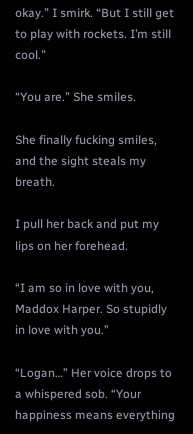okay.” I smirk. “But I still get to play with rockets. I’m still cool.”

“You are.” She smiles.

She finally fucking smiles, and the sight steals my breath.

I pull her back and put my lips on her forehead.

“I am so in love with you, Maddox Harper. So stupidly in love with you.”

“Logan…” Her voice drops to a whispered sob. “Your happiness means everything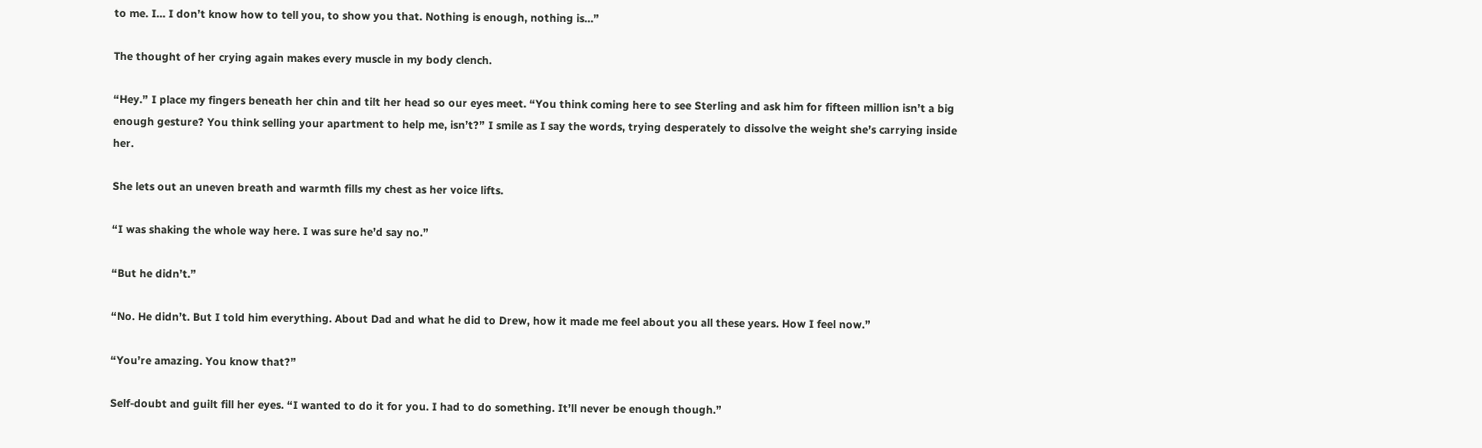to me. I… I don’t know how to tell you, to show you that. Nothing is enough, nothing is…”

The thought of her crying again makes every muscle in my body clench.

“Hey.” I place my fingers beneath her chin and tilt her head so our eyes meet. “You think coming here to see Sterling and ask him for fifteen million isn’t a big enough gesture? You think selling your apartment to help me, isn’t?” I smile as I say the words, trying desperately to dissolve the weight she’s carrying inside her.

She lets out an uneven breath and warmth fills my chest as her voice lifts.

“I was shaking the whole way here. I was sure he’d say no.”

“But he didn’t.”

“No. He didn’t. But I told him everything. About Dad and what he did to Drew, how it made me feel about you all these years. How I feel now.”

“You’re amazing. You know that?”

Self-doubt and guilt fill her eyes. “I wanted to do it for you. I had to do something. It’ll never be enough though.”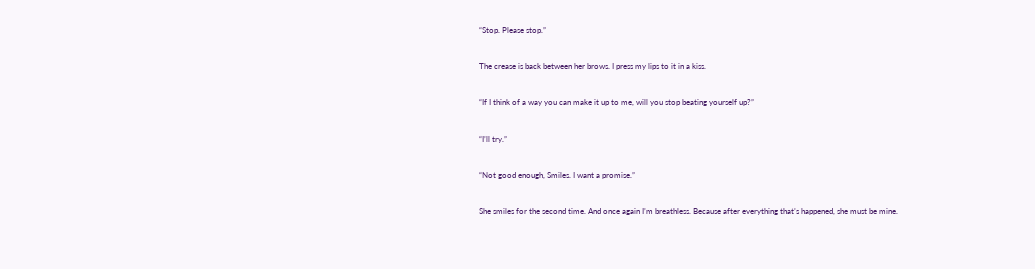“Stop. Please stop.”

The crease is back between her brows. I press my lips to it in a kiss.

“If I think of a way you can make it up to me, will you stop beating yourself up?”

“I’ll try.”

“Not good enough, Smiles. I want a promise.”

She smiles for the second time. And once again I’m breathless. Because after everything that’s happened, she must be mine.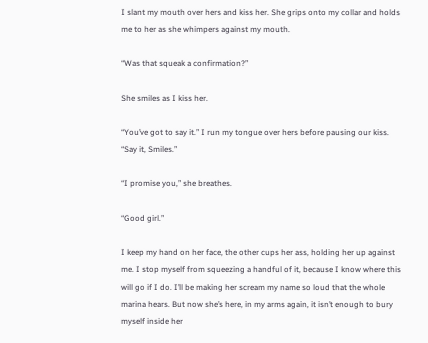I slant my mouth over hers and kiss her. She grips onto my collar and holds me to her as she whimpers against my mouth.

“Was that squeak a confirmation?”

She smiles as I kiss her.

“You’ve got to say it.” I run my tongue over hers before pausing our kiss. “Say it, Smiles.”

“I promise you,” she breathes.

“Good girl.”

I keep my hand on her face, the other cups her ass, holding her up against me. I stop myself from squeezing a handful of it, because I know where this will go if I do. I’ll be making her scream my name so loud that the whole marina hears. But now she’s here, in my arms again, it isn’t enough to bury myself inside her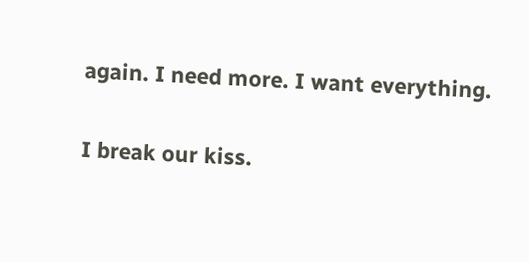again. I need more. I want everything.

I break our kiss.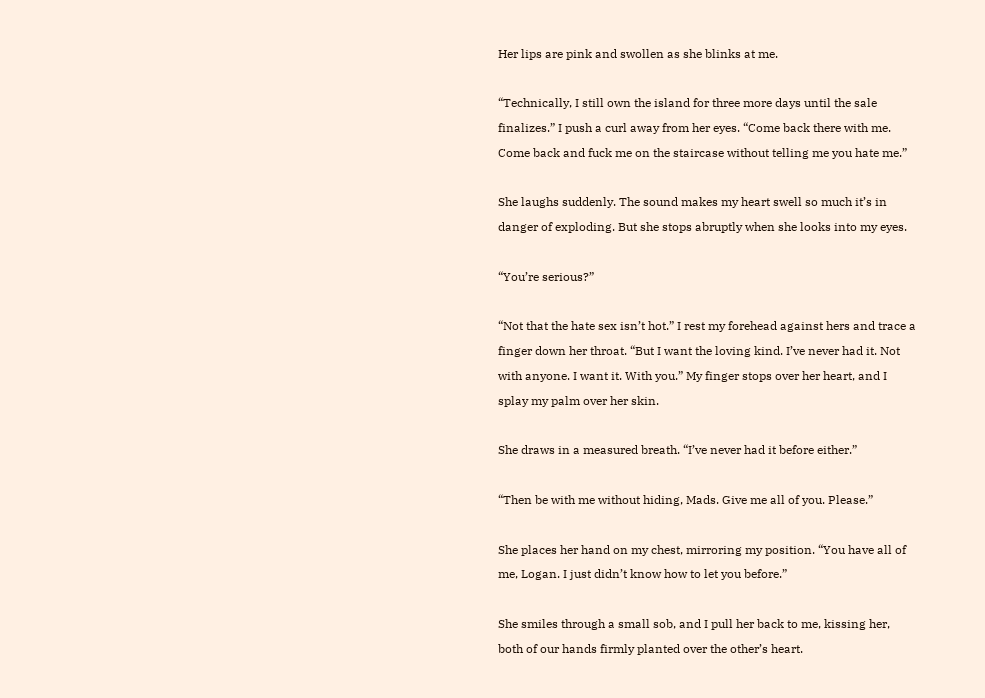Her lips are pink and swollen as she blinks at me.

“Technically, I still own the island for three more days until the sale finalizes.” I push a curl away from her eyes. “Come back there with me. Come back and fuck me on the staircase without telling me you hate me.”

She laughs suddenly. The sound makes my heart swell so much it’s in danger of exploding. But she stops abruptly when she looks into my eyes.

“You’re serious?”

“Not that the hate sex isn’t hot.” I rest my forehead against hers and trace a finger down her throat. “But I want the loving kind. I’ve never had it. Not with anyone. I want it. With you.” My finger stops over her heart, and I splay my palm over her skin.

She draws in a measured breath. “I’ve never had it before either.”

“Then be with me without hiding, Mads. Give me all of you. Please.”

She places her hand on my chest, mirroring my position. “You have all of me, Logan. I just didn’t know how to let you before.”

She smiles through a small sob, and I pull her back to me, kissing her, both of our hands firmly planted over the other’s heart.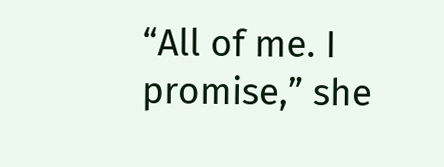“All of me. I promise,” she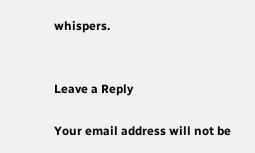whispers.


Leave a Reply

Your email address will not be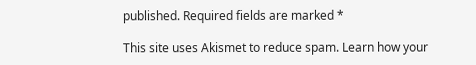published. Required fields are marked *

This site uses Akismet to reduce spam. Learn how your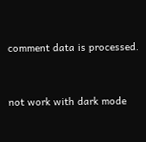comment data is processed.


not work with dark mode